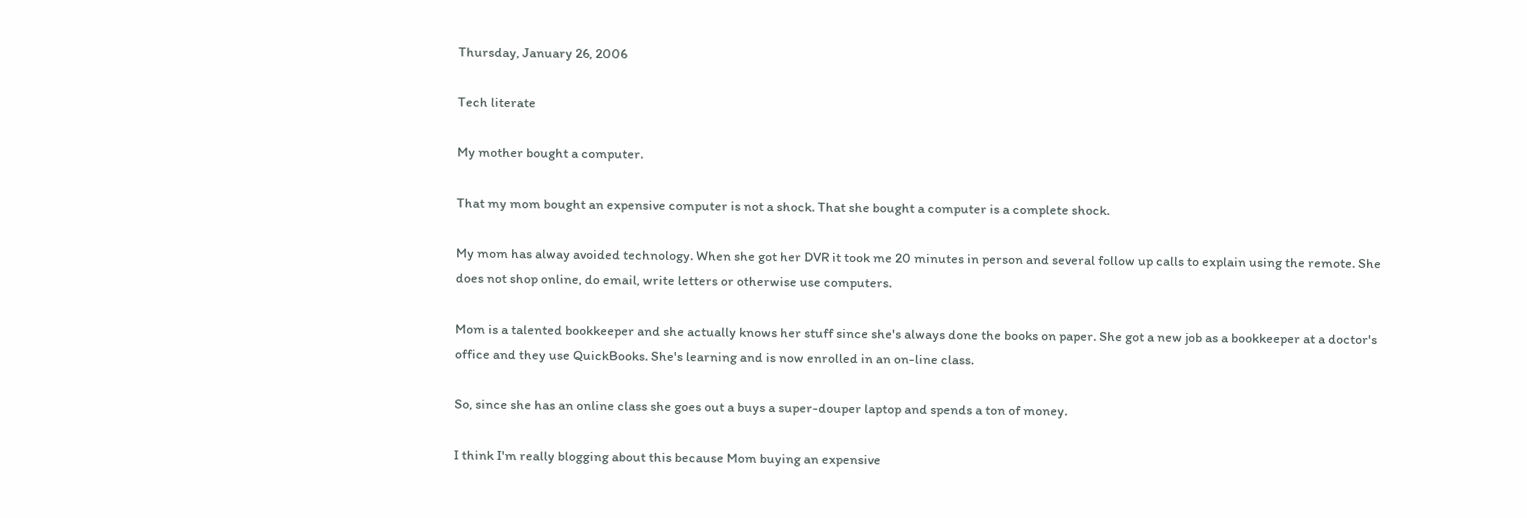Thursday, January 26, 2006

Tech literate

My mother bought a computer.

That my mom bought an expensive computer is not a shock. That she bought a computer is a complete shock.

My mom has alway avoided technology. When she got her DVR it took me 20 minutes in person and several follow up calls to explain using the remote. She does not shop online, do email, write letters or otherwise use computers.

Mom is a talented bookkeeper and she actually knows her stuff since she's always done the books on paper. She got a new job as a bookkeeper at a doctor's office and they use QuickBooks. She's learning and is now enrolled in an on-line class.

So, since she has an online class she goes out a buys a super-douper laptop and spends a ton of money.

I think I'm really blogging about this because Mom buying an expensive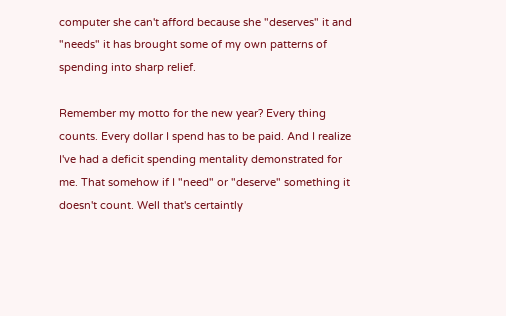computer she can't afford because she "deserves" it and "needs" it has brought some of my own patterns of spending into sharp relief.

Remember my motto for the new year? Every thing counts. Every dollar I spend has to be paid. And I realize I've had a deficit spending mentality demonstrated for me. That somehow if I "need" or "deserve" something it doesn't count. Well that's certaintly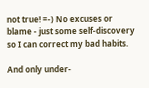not true! =-) No excuses or blame - just some self-discovery so I can correct my bad habits.

And only under-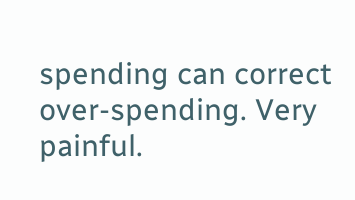spending can correct over-spending. Very painful.